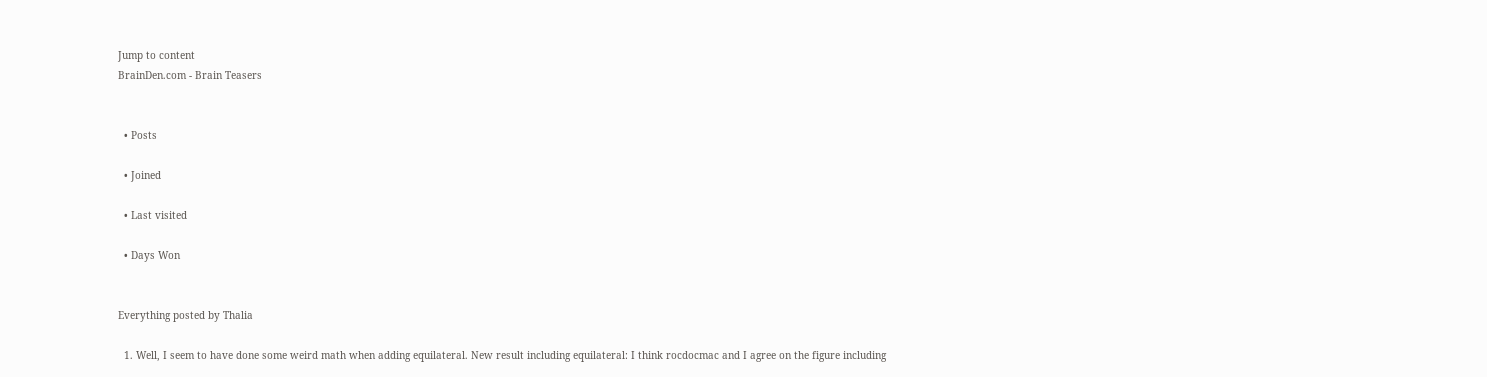Jump to content
BrainDen.com - Brain Teasers


  • Posts

  • Joined

  • Last visited

  • Days Won


Everything posted by Thalia

  1. Well, I seem to have done some weird math when adding equilateral. New result including equilateral: I think rocdocmac and I agree on the figure including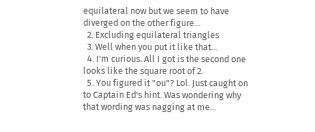equilateral now but we seem to have diverged on the other figure...
  2. Excluding equilateral triangles
  3. Well when you put it like that...
  4. I'm curious. All I got is the second one looks like the square root of 2.
  5. You figured it "ou"? Lol. Just caught on to Captain Ed's hint. Was wondering why that wording was nagging at me...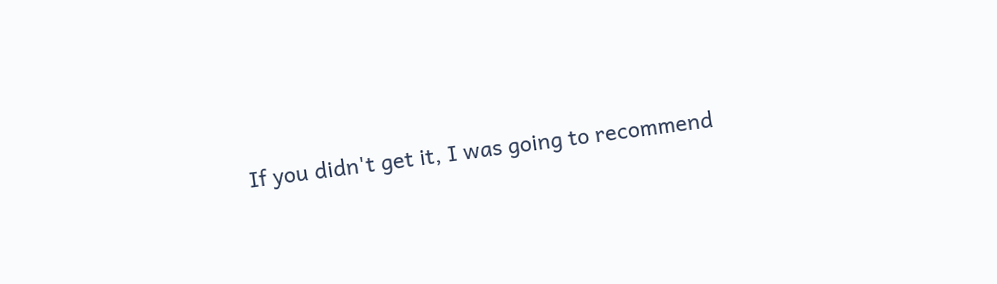If you didn't get it, I was going to recommend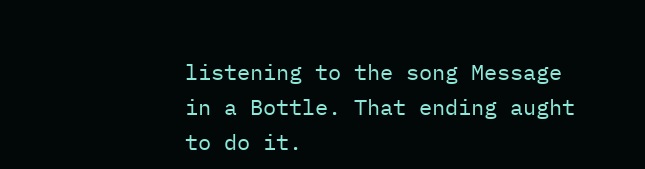listening to the song Message in a Bottle. That ending aught to do it.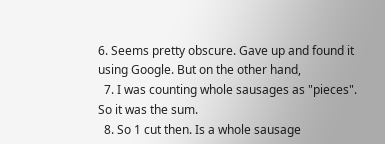6. Seems pretty obscure. Gave up and found it using Google. But on the other hand,
  7. I was counting whole sausages as "pieces". So it was the sum.
  8. So 1 cut then. Is a whole sausage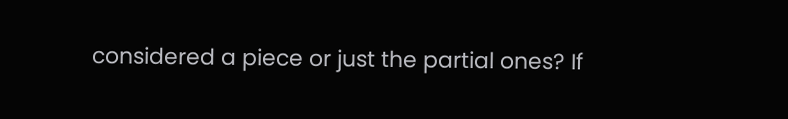considered a piece or just the partial ones? If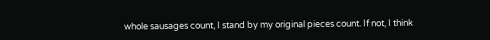whole sausages count, I stand by my original pieces count. If not, I think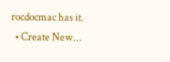rocdocmac has it.
  • Create New...